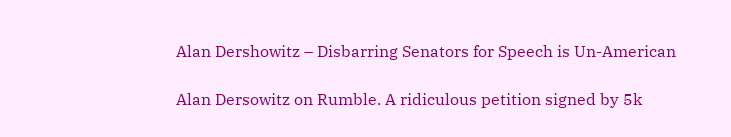Alan Dershowitz – Disbarring Senators for Speech is Un-American

Alan Dersowitz on Rumble. A ridiculous petition signed by 5k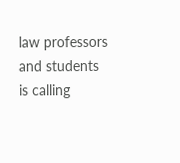law professors and students is calling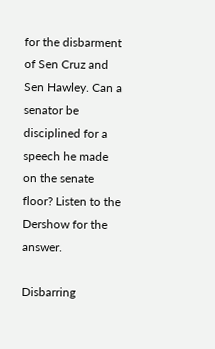for the disbarment of Sen Cruz and Sen Hawley. Can a senator be disciplined for a speech he made on the senate floor? Listen to the Dershow for the answer.

Disbarring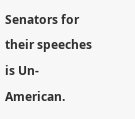Senators for their speeches is Un-American.